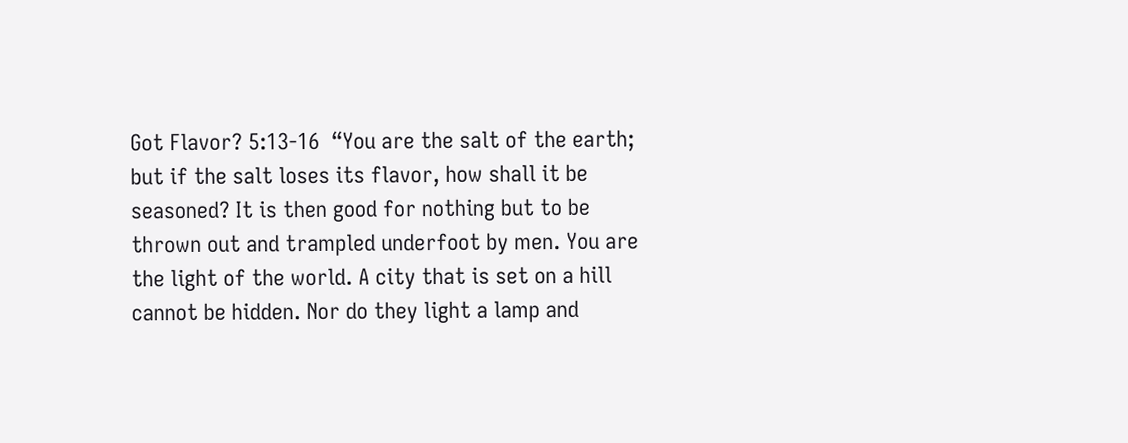Got Flavor? 5:13-16  “You are the salt of the earth; but if the salt loses its flavor, how shall it be seasoned? It is then good for nothing but to be thrown out and trampled underfoot by men. You are the light of the world. A city that is set on a hill cannot be hidden. Nor do they light a lamp and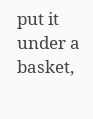put it under a basket,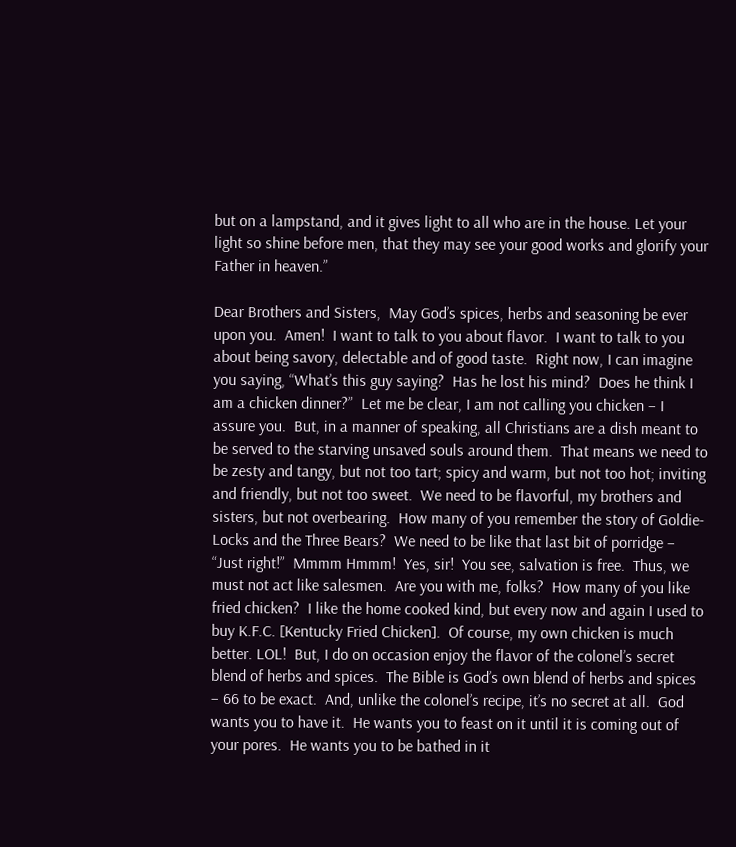but on a lampstand, and it gives light to all who are in the house. Let your light so shine before men, that they may see your good works and glorify your Father in heaven.”

Dear Brothers and Sisters,  May God’s spices, herbs and seasoning be ever upon you.  Amen!  I want to talk to you about flavor.  I want to talk to you about being savory, delectable and of good taste.  Right now, I can imagine you saying, “What’s this guy saying?  Has he lost his mind?  Does he think I am a chicken dinner?”  Let me be clear, I am not calling you chicken – I assure you.  But, in a manner of speaking, all Christians are a dish meant to be served to the starving unsaved souls around them.  That means we need to be zesty and tangy, but not too tart; spicy and warm, but not too hot; inviting and friendly, but not too sweet.  We need to be flavorful, my brothers and sisters, but not overbearing.  How many of you remember the story of Goldie-Locks and the Three Bears?  We need to be like that last bit of porridge – “Just right!”  Mmmm Hmmm!  Yes, sir!  You see, salvation is free.  Thus, we must not act like salesmen.  Are you with me, folks?  How many of you like fried chicken?  I like the home cooked kind, but every now and again I used to buy K.F.C. [Kentucky Fried Chicken].  Of course, my own chicken is much better. LOL!  But, I do on occasion enjoy the flavor of the colonel’s secret blend of herbs and spices.  The Bible is God’s own blend of herbs and spices – 66 to be exact.  And, unlike the colonel’s recipe, it’s no secret at all.  God wants you to have it.  He wants you to feast on it until it is coming out of your pores.  He wants you to be bathed in it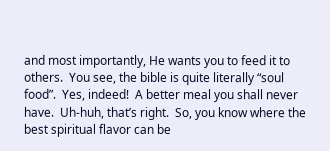and most importantly, He wants you to feed it to others.  You see, the bible is quite literally “soul food”.  Yes, indeed!  A better meal you shall never have.  Uh-huh, that’s right.  So, you know where the best spiritual flavor can be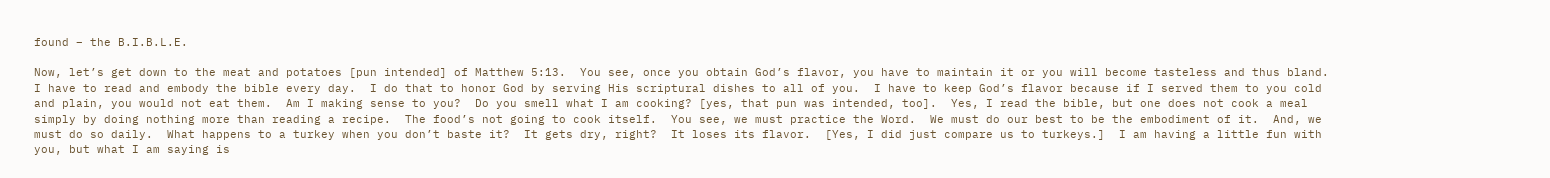found – the B.I.B.L.E.

Now, let’s get down to the meat and potatoes [pun intended] of Matthew 5:13.  You see, once you obtain God’s flavor, you have to maintain it or you will become tasteless and thus bland.  I have to read and embody the bible every day.  I do that to honor God by serving His scriptural dishes to all of you.  I have to keep God’s flavor because if I served them to you cold and plain, you would not eat them.  Am I making sense to you?  Do you smell what I am cooking? [yes, that pun was intended, too].  Yes, I read the bible, but one does not cook a meal simply by doing nothing more than reading a recipe.  The food’s not going to cook itself.  You see, we must practice the Word.  We must do our best to be the embodiment of it.  And, we must do so daily.  What happens to a turkey when you don’t baste it?  It gets dry, right?  It loses its flavor.  [Yes, I did just compare us to turkeys.]  I am having a little fun with you, but what I am saying is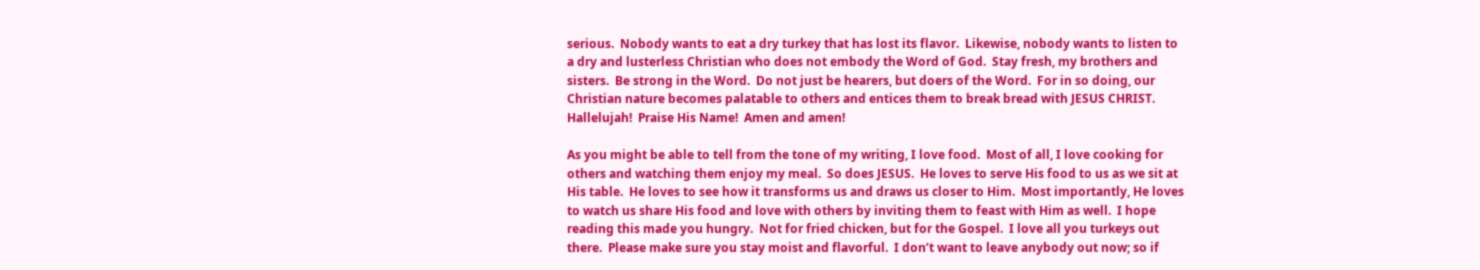serious.  Nobody wants to eat a dry turkey that has lost its flavor.  Likewise, nobody wants to listen to a dry and lusterless Christian who does not embody the Word of God.  Stay fresh, my brothers and sisters.  Be strong in the Word.  Do not just be hearers, but doers of the Word.  For in so doing, our Christian nature becomes palatable to others and entices them to break bread with JESUS CHRIST.  Hallelujah!  Praise His Name!  Amen and amen!

As you might be able to tell from the tone of my writing, I love food.  Most of all, I love cooking for others and watching them enjoy my meal.  So does JESUS.  He loves to serve His food to us as we sit at His table.  He loves to see how it transforms us and draws us closer to Him.  Most importantly, He loves to watch us share His food and love with others by inviting them to feast with Him as well.  I hope reading this made you hungry.  Not for fried chicken, but for the Gospel.  I love all you turkeys out there.  Please make sure you stay moist and flavorful.  I don’t want to leave anybody out now; so if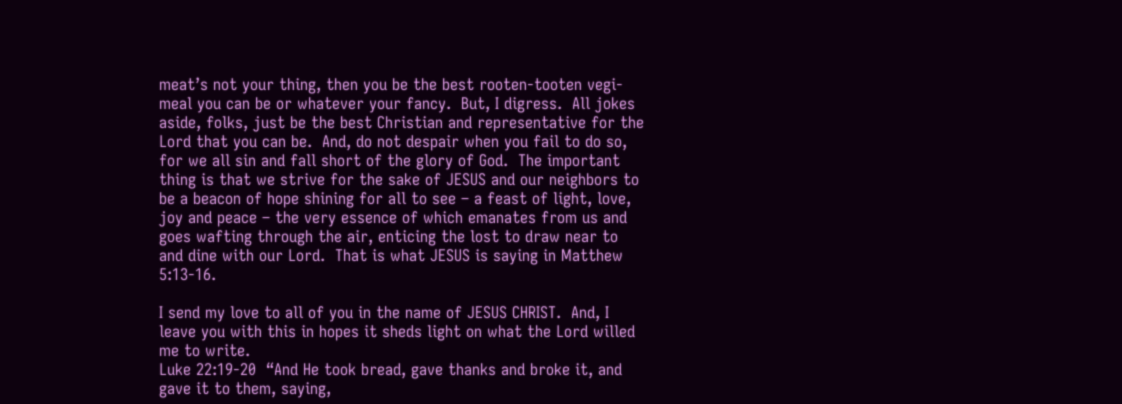meat’s not your thing, then you be the best rooten-tooten vegi-meal you can be or whatever your fancy.  But, I digress.  All jokes aside, folks, just be the best Christian and representative for the Lord that you can be.  And, do not despair when you fail to do so, for we all sin and fall short of the glory of God.  The important thing is that we strive for the sake of JESUS and our neighbors to be a beacon of hope shining for all to see – a feast of light, love, joy and peace – the very essence of which emanates from us and goes wafting through the air, enticing the lost to draw near to and dine with our Lord.  That is what JESUS is saying in Matthew 5:13-16.

I send my love to all of you in the name of JESUS CHRIST.  And, I leave you with this in hopes it sheds light on what the Lord willed me to write.
Luke 22:19-20  “And He took bread, gave thanks and broke it, and gave it to them, saying,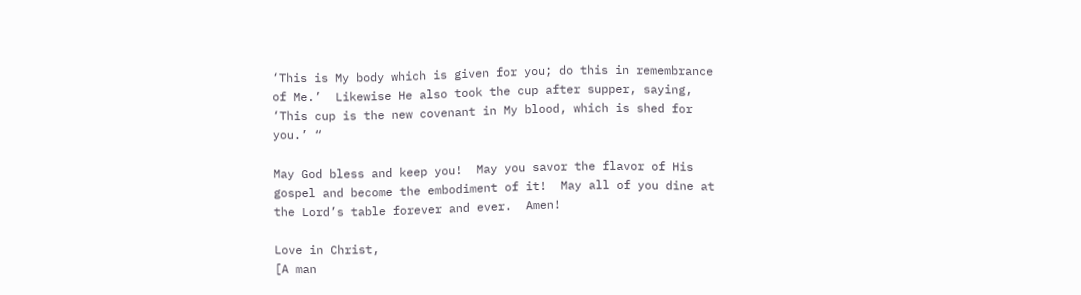‘This is My body which is given for you; do this in remembrance of Me.’  Likewise He also took the cup after supper, saying, ‘This cup is the new covenant in My blood, which is shed for you.’ “

May God bless and keep you!  May you savor the flavor of His gospel and become the embodiment of it!  May all of you dine at the Lord’s table forever and ever.  Amen!

Love in Christ,
[A man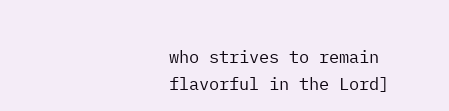who strives to remain flavorful in the Lord]